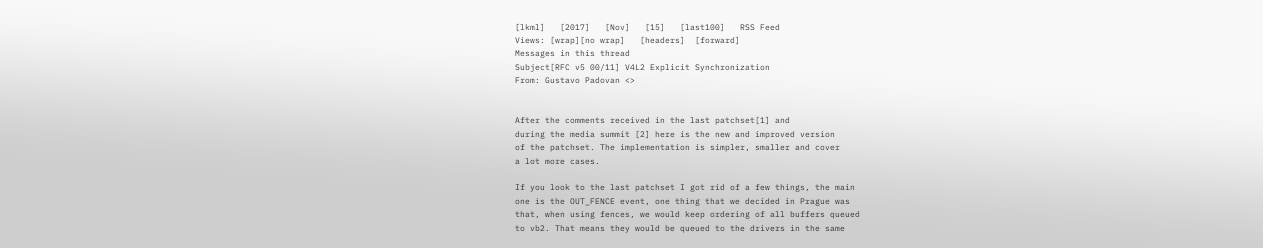[lkml]   [2017]   [Nov]   [15]   [last100]   RSS Feed
Views: [wrap][no wrap]   [headers]  [forward]
Messages in this thread
Subject[RFC v5 00/11] V4L2 Explicit Synchronization
From: Gustavo Padovan <>


After the comments received in the last patchset[1] and
during the media summit [2] here is the new and improved version
of the patchset. The implementation is simpler, smaller and cover
a lot more cases.

If you look to the last patchset I got rid of a few things, the main
one is the OUT_FENCE event, one thing that we decided in Prague was
that, when using fences, we would keep ordering of all buffers queued
to vb2. That means they would be queued to the drivers in the same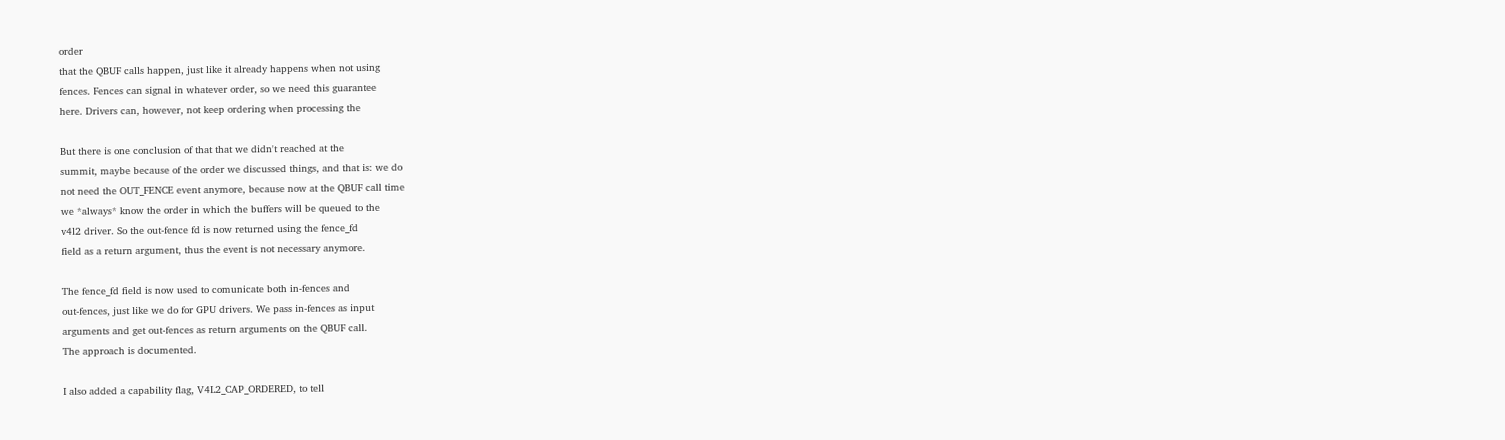order
that the QBUF calls happen, just like it already happens when not using
fences. Fences can signal in whatever order, so we need this guarantee
here. Drivers can, however, not keep ordering when processing the

But there is one conclusion of that that we didn't reached at the
summit, maybe because of the order we discussed things, and that is: we do
not need the OUT_FENCE event anymore, because now at the QBUF call time
we *always* know the order in which the buffers will be queued to the
v4l2 driver. So the out-fence fd is now returned using the fence_fd
field as a return argument, thus the event is not necessary anymore.

The fence_fd field is now used to comunicate both in-fences and
out-fences, just like we do for GPU drivers. We pass in-fences as input
arguments and get out-fences as return arguments on the QBUF call.
The approach is documented.

I also added a capability flag, V4L2_CAP_ORDERED, to tell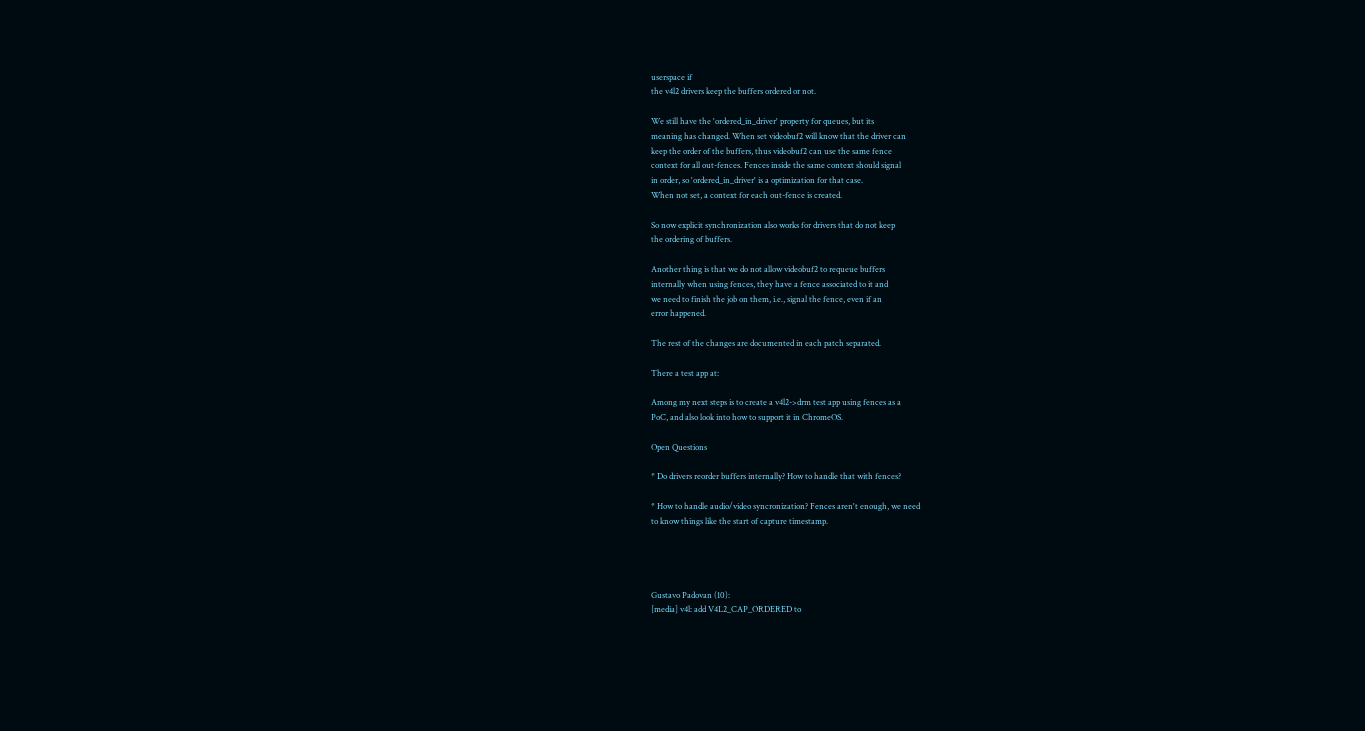userspace if
the v4l2 drivers keep the buffers ordered or not.

We still have the 'ordered_in_driver' property for queues, but its
meaning has changed. When set videobuf2 will know that the driver can
keep the order of the buffers, thus videobuf2 can use the same fence
context for all out-fences. Fences inside the same context should signal
in order, so 'ordered_in_driver' is a optimization for that case.
When not set, a context for each out-fence is created.

So now explicit synchronization also works for drivers that do not keep
the ordering of buffers.

Another thing is that we do not allow videobuf2 to requeue buffers
internally when using fences, they have a fence associated to it and
we need to finish the job on them, i.e., signal the fence, even if an
error happened.

The rest of the changes are documented in each patch separated.

There a test app at:

Among my next steps is to create a v4l2->drm test app using fences as a
PoC, and also look into how to support it in ChromeOS.

Open Questions

* Do drivers reorder buffers internally? How to handle that with fences?

* How to handle audio/video syncronization? Fences aren't enough, we need
to know things like the start of capture timestamp.




Gustavo Padovan (10):
[media] v4l: add V4L2_CAP_ORDERED to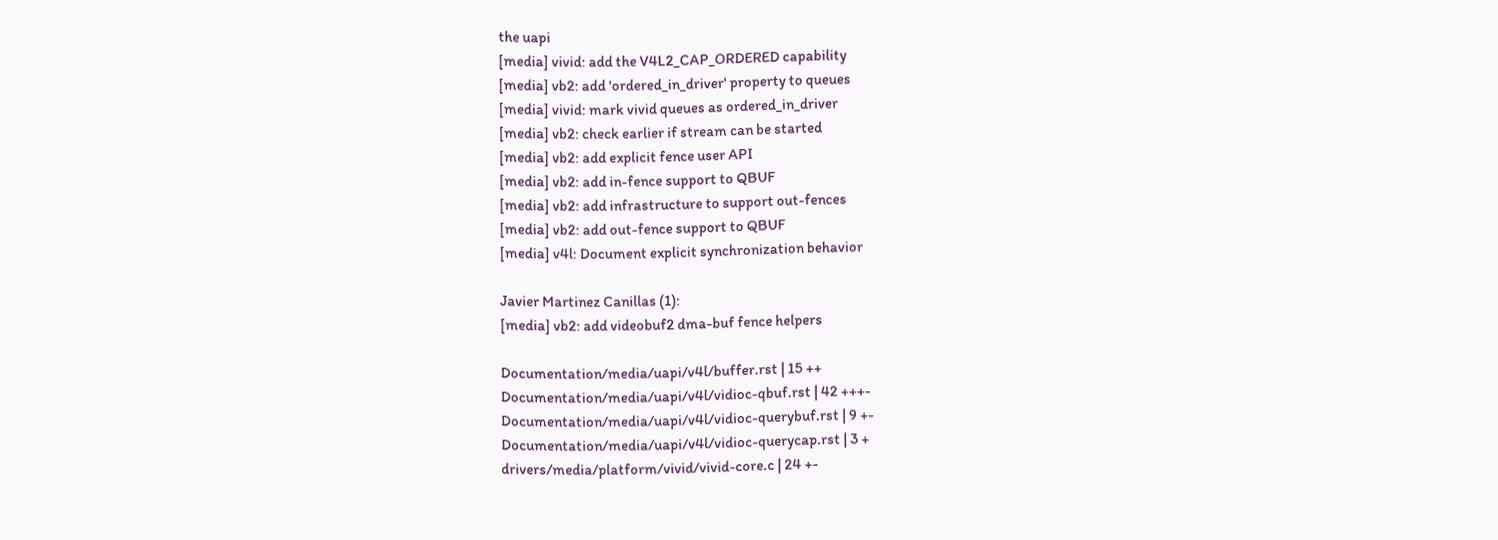the uapi
[media] vivid: add the V4L2_CAP_ORDERED capability
[media] vb2: add 'ordered_in_driver' property to queues
[media] vivid: mark vivid queues as ordered_in_driver
[media] vb2: check earlier if stream can be started
[media] vb2: add explicit fence user API
[media] vb2: add in-fence support to QBUF
[media] vb2: add infrastructure to support out-fences
[media] vb2: add out-fence support to QBUF
[media] v4l: Document explicit synchronization behavior

Javier Martinez Canillas (1):
[media] vb2: add videobuf2 dma-buf fence helpers

Documentation/media/uapi/v4l/buffer.rst | 15 ++
Documentation/media/uapi/v4l/vidioc-qbuf.rst | 42 +++-
Documentation/media/uapi/v4l/vidioc-querybuf.rst | 9 +-
Documentation/media/uapi/v4l/vidioc-querycap.rst | 3 +
drivers/media/platform/vivid/vivid-core.c | 24 +-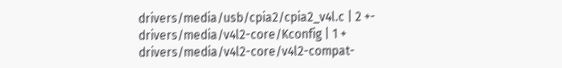drivers/media/usb/cpia2/cpia2_v4l.c | 2 +-
drivers/media/v4l2-core/Kconfig | 1 +
drivers/media/v4l2-core/v4l2-compat-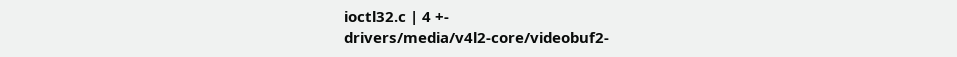ioctl32.c | 4 +-
drivers/media/v4l2-core/videobuf2-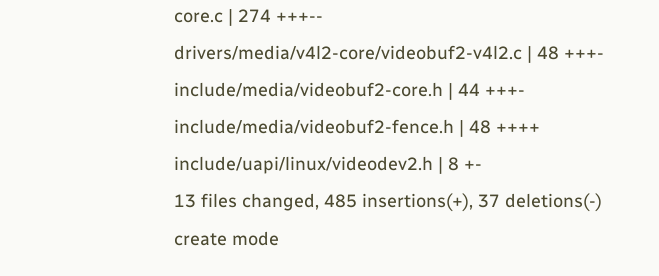core.c | 274 +++--
drivers/media/v4l2-core/videobuf2-v4l2.c | 48 +++-
include/media/videobuf2-core.h | 44 +++-
include/media/videobuf2-fence.h | 48 ++++
include/uapi/linux/videodev2.h | 8 +-
13 files changed, 485 insertions(+), 37 deletions(-)
create mode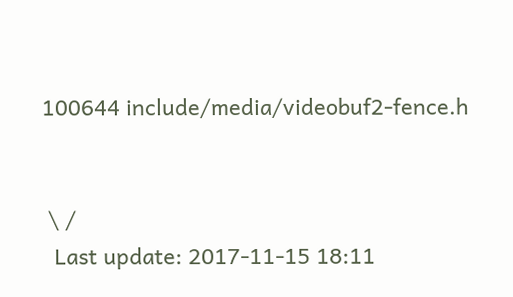100644 include/media/videobuf2-fence.h


 \ /
  Last update: 2017-11-15 18:11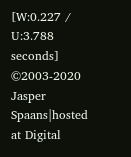[W:0.227 / U:3.788 seconds]
©2003-2020 Jasper Spaans|hosted at Digital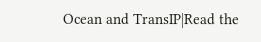Ocean and TransIP|Read the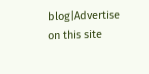blog|Advertise on this site